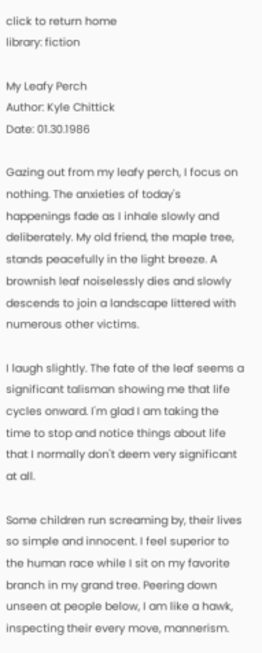click to return home
library: fiction

My Leafy Perch
Author: Kyle Chittick
Date: 01.30.1986

Gazing out from my leafy perch, I focus on nothing. The anxieties of today's happenings fade as I inhale slowly and deliberately. My old friend, the maple tree, stands peacefully in the light breeze. A brownish leaf noiselessly dies and slowly descends to join a landscape littered with numerous other victims.

I laugh slightly. The fate of the leaf seems a significant talisman showing me that life cycles onward. I'm glad I am taking the time to stop and notice things about life that I normally don't deem very significant at all.

Some children run screaming by, their lives so simple and innocent. I feel superior to the human race while I sit on my favorite branch in my grand tree. Peering down unseen at people below, I am like a hawk, inspecting their every move, mannerism.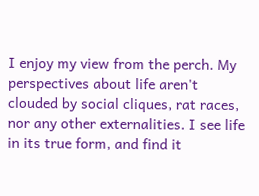I enjoy my view from the perch. My perspectives about life aren't clouded by social cliques, rat races, nor any other externalities. I see life in its true form, and find it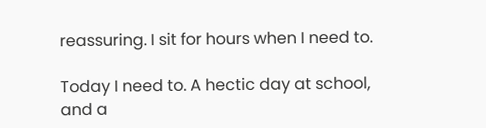reassuring. I sit for hours when I need to.

Today I need to. A hectic day at school, and a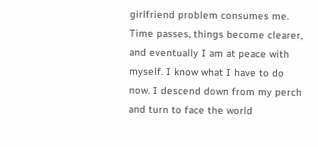girlfriend problem consumes me. Time passes, things become clearer, and eventually I am at peace with myself. I know what I have to do now. I descend down from my perch and turn to face the world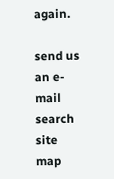again.

send us an e-mail search site map